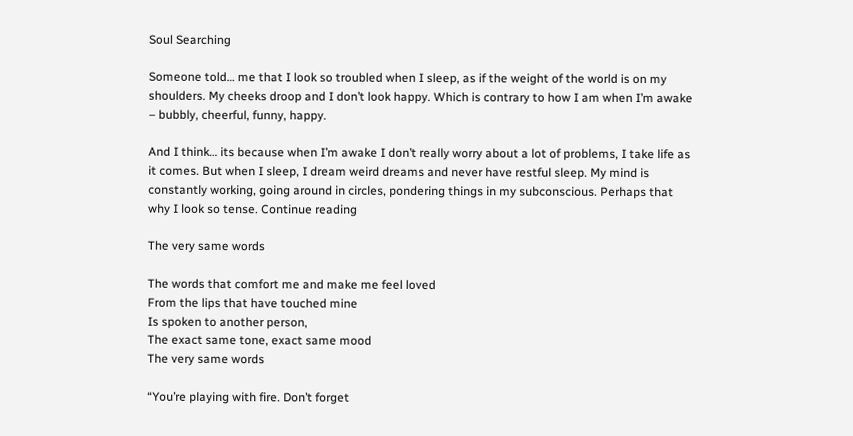Soul Searching

Someone told… me that I look so troubled when I sleep, as if the weight of the world is on my shoulders. My cheeks droop and I don’t look happy. Which is contrary to how I am when I’m awake – bubbly, cheerful, funny, happy.

And I think… its because when I’m awake I don’t really worry about a lot of problems, I take life as it comes. But when I sleep, I dream weird dreams and never have restful sleep. My mind is constantly working, going around in circles, pondering things in my subconscious. Perhaps that why I look so tense. Continue reading

The very same words

The words that comfort me and make me feel loved
From the lips that have touched mine
Is spoken to another person,
The exact same tone, exact same mood
The very same words

“You’re playing with fire. Don’t forget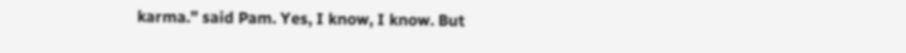karma.” said Pam. Yes, I know, I know. But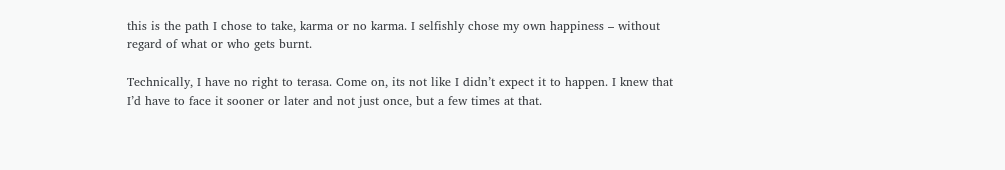this is the path I chose to take, karma or no karma. I selfishly chose my own happiness – without regard of what or who gets burnt.

Technically, I have no right to terasa. Come on, its not like I didn’t expect it to happen. I knew that I’d have to face it sooner or later and not just once, but a few times at that.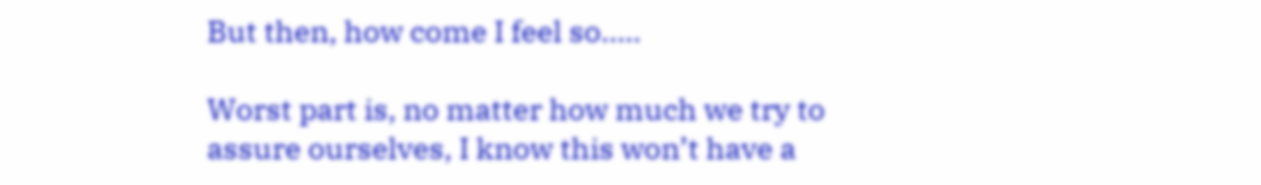But then, how come I feel so…..

Worst part is, no matter how much we try to assure ourselves, I know this won’t have a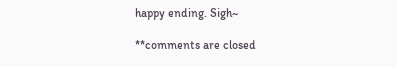happy ending. Sigh~

**comments are closed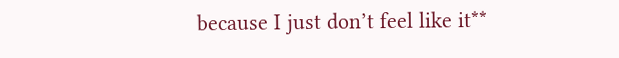because I just don’t feel like it**